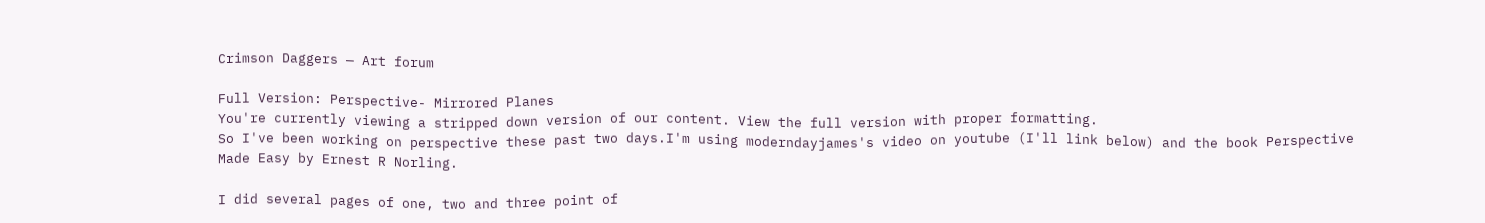Crimson Daggers — Art forum

Full Version: Perspective- Mirrored Planes
You're currently viewing a stripped down version of our content. View the full version with proper formatting.
So I've been working on perspective these past two days.I'm using moderndayjames's video on youtube (I'll link below) and the book Perspective Made Easy by Ernest R Norling.

I did several pages of one, two and three point of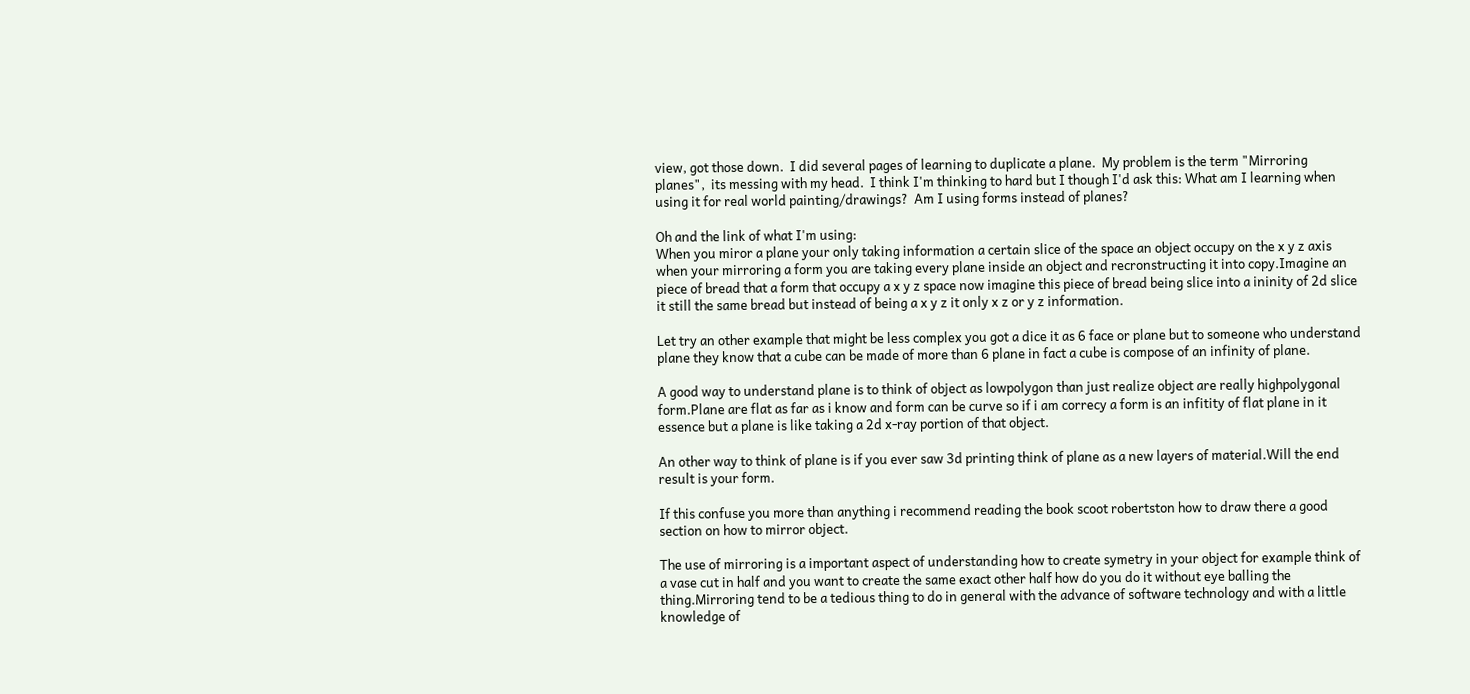view, got those down.  I did several pages of learning to duplicate a plane.  My problem is the term "Mirroring planes",  its messing with my head.  I think I'm thinking to hard but I though I'd ask this: What am I learning when using it for real world painting/drawings?  Am I using forms instead of planes?

Oh and the link of what I'm using:
When you miror a plane your only taking information a certain slice of the space an object occupy on the x y z axis when your mirroring a form you are taking every plane inside an object and recronstructing it into copy.Imagine an piece of bread that a form that occupy a x y z space now imagine this piece of bread being slice into a ininity of 2d slice it still the same bread but instead of being a x y z it only x z or y z information.

Let try an other example that might be less complex you got a dice it as 6 face or plane but to someone who understand plane they know that a cube can be made of more than 6 plane in fact a cube is compose of an infinity of plane.

A good way to understand plane is to think of object as lowpolygon than just realize object are really highpolygonal form.Plane are flat as far as i know and form can be curve so if i am correcy a form is an infitity of flat plane in it essence but a plane is like taking a 2d x-ray portion of that object.

An other way to think of plane is if you ever saw 3d printing think of plane as a new layers of material.Will the end result is your form.

If this confuse you more than anything i recommend reading the book scoot robertston how to draw there a good section on how to mirror object.

The use of mirroring is a important aspect of understanding how to create symetry in your object for example think of a vase cut in half and you want to create the same exact other half how do you do it without eye balling the thing.Mirroring tend to be a tedious thing to do in general with the advance of software technology and with a little knowledge of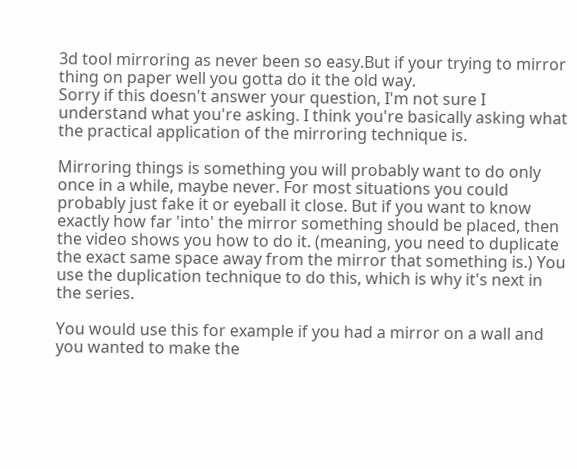3d tool mirroring as never been so easy.But if your trying to mirror thing on paper well you gotta do it the old way.
Sorry if this doesn't answer your question, I'm not sure I understand what you're asking. I think you're basically asking what the practical application of the mirroring technique is.

Mirroring things is something you will probably want to do only once in a while, maybe never. For most situations you could probably just fake it or eyeball it close. But if you want to know exactly how far 'into' the mirror something should be placed, then the video shows you how to do it. (meaning, you need to duplicate the exact same space away from the mirror that something is.) You use the duplication technique to do this, which is why it's next in the series.

You would use this for example if you had a mirror on a wall and you wanted to make the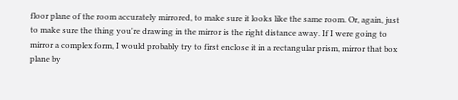floor plane of the room accurately mirrored, to make sure it looks like the same room. Or, again, just to make sure the thing you're drawing in the mirror is the right distance away. If I were going to mirror a complex form, I would probably try to first enclose it in a rectangular prism, mirror that box plane by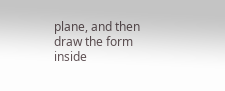plane, and then draw the form inside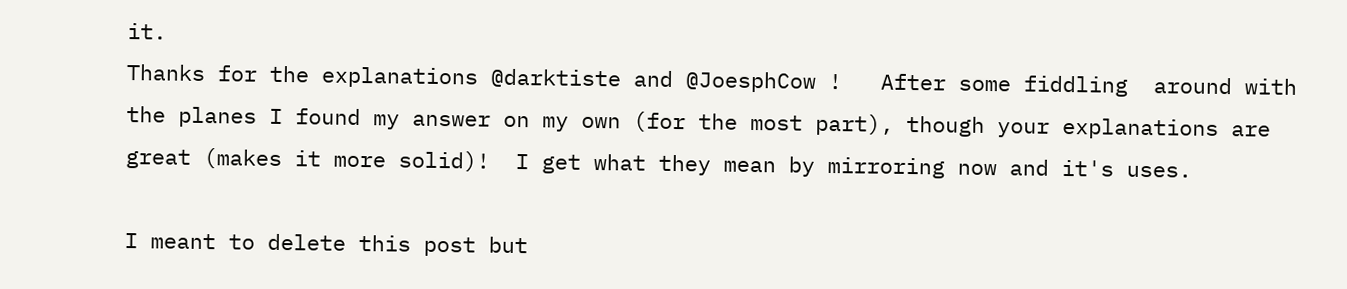it.
Thanks for the explanations @darktiste and @JoesphCow !   After some fiddling  around with the planes I found my answer on my own (for the most part), though your explanations are great (makes it more solid)!  I get what they mean by mirroring now and it's uses.

I meant to delete this post but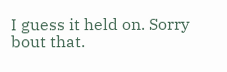I guess it held on. Sorry bout that.